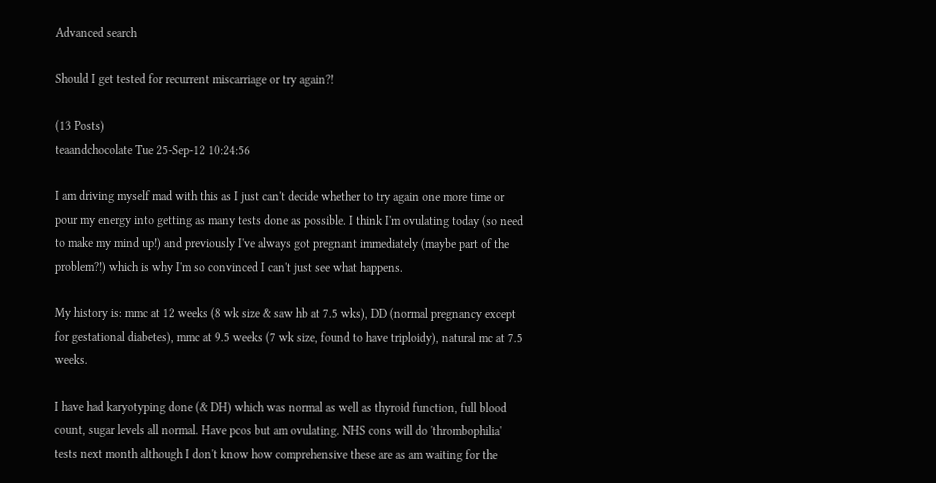Advanced search

Should I get tested for recurrent miscarriage or try again?!

(13 Posts)
teaandchocolate Tue 25-Sep-12 10:24:56

I am driving myself mad with this as I just can't decide whether to try again one more time or pour my energy into getting as many tests done as possible. I think I'm ovulating today (so need to make my mind up!) and previously I've always got pregnant immediately (maybe part of the problem?!) which is why I'm so convinced I can't just see what happens.

My history is: mmc at 12 weeks (8 wk size & saw hb at 7.5 wks), DD (normal pregnancy except for gestational diabetes), mmc at 9.5 weeks (7 wk size, found to have triploidy), natural mc at 7.5 weeks.

I have had karyotyping done (& DH) which was normal as well as thyroid function, full blood count, sugar levels all normal. Have pcos but am ovulating. NHS cons will do 'thrombophilia' tests next month although I don't know how comprehensive these are as am waiting for the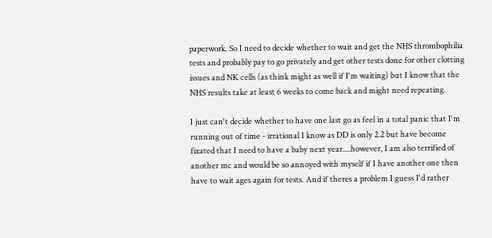paperwork. So I need to decide whether to wait and get the NHS thrombophilia tests and probably pay to go privately and get other tests done for other clotting issues and NK cells (as think might as well if I'm waiting) but I know that the NHS results take at least 6 weeks to come back and might need repeating.

I just can't decide whether to have one last go as feel in a total panic that I'm running out of time - irrational I know as DD is only 2.2 but have become fixated that I need to have a baby next year....however, I am also terrified of another mc and would be so annoyed with myself if I have another one then have to wait ages again for tests. And if theres a problem I guess I'd rather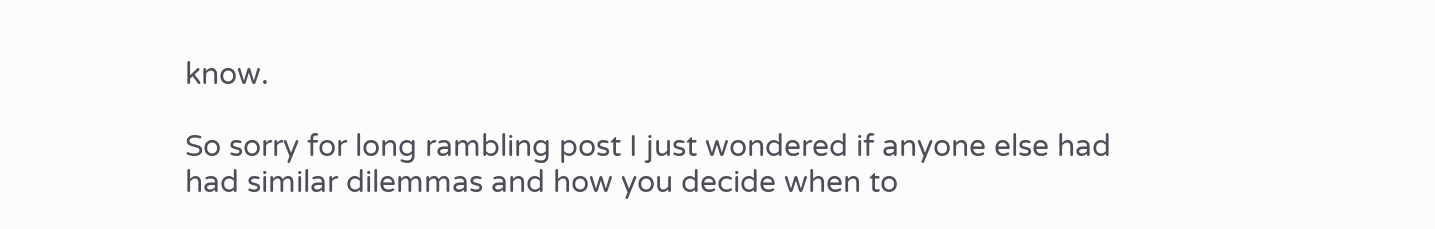know.

So sorry for long rambling post I just wondered if anyone else had had similar dilemmas and how you decide when to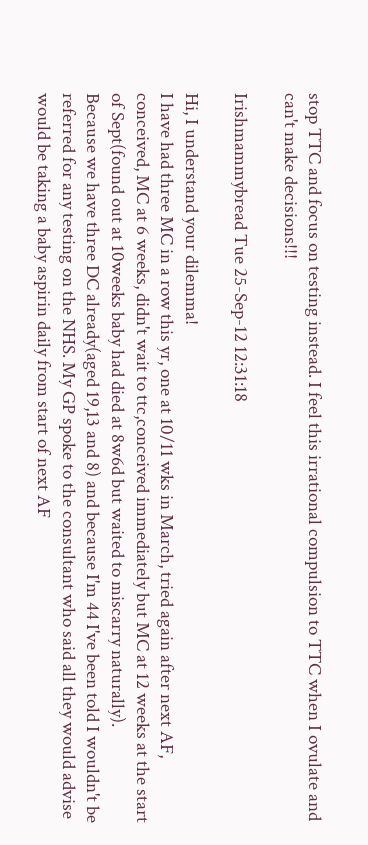stop TTC and focus on testing instead. I feel this irrational compulsion to TTC when I ovulate and can't make decisions!!!

Irishmammybread Tue 25-Sep-12 12:31:18

Hi, I understand your dilemma!
I have had three MC in a row this yr, one at 10/11 wks in March, tried again after next AF, conceived, MC at 6 weeks, didn't wait to ttc,conceived immediately but MC at 12 weeks at the start of Sept(found out at 10weeks baby had died at 8w6d but waited to miscarry naturally).
Because we have three DC already(aged 19,13 and 8) and because I'm 44 I've been told I wouldn't be referred for any testing on the NHS. My GP spoke to the consultant who said all they would advise would be taking a baby aspirin daily from start of next AF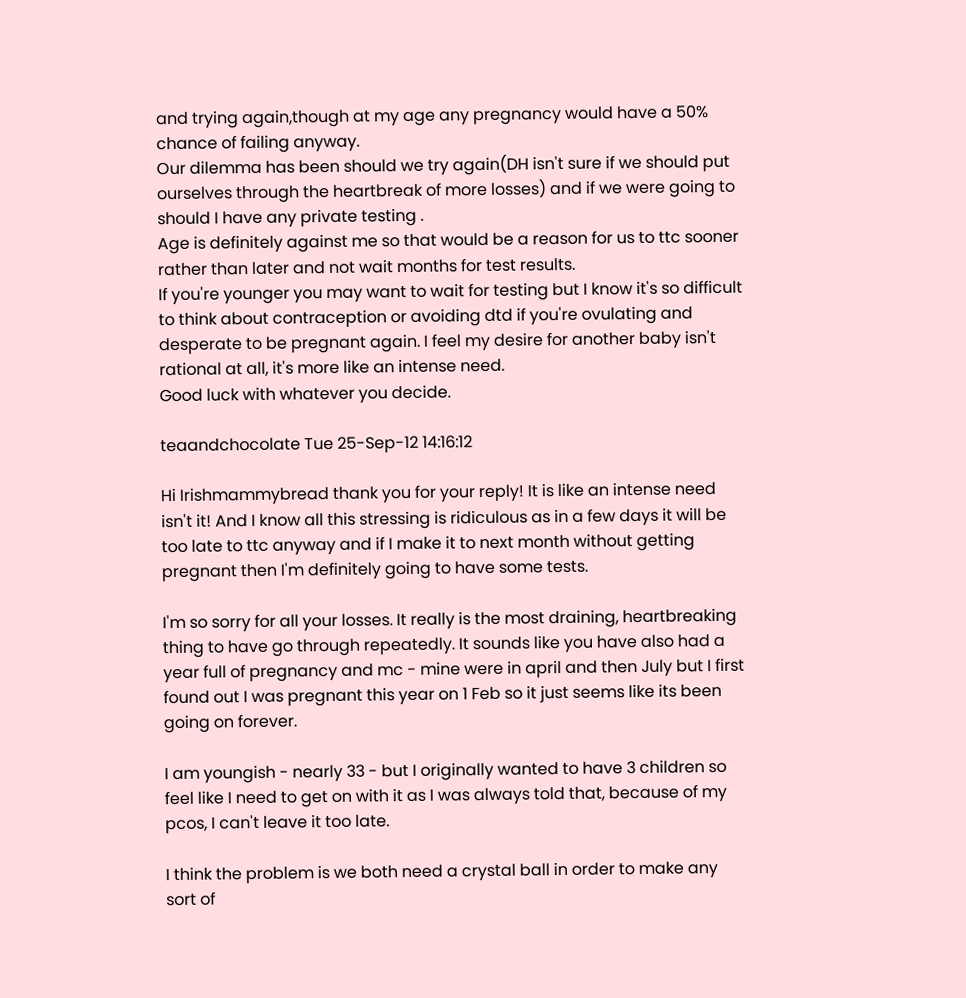and trying again,though at my age any pregnancy would have a 50% chance of failing anyway.
Our dilemma has been should we try again(DH isn't sure if we should put ourselves through the heartbreak of more losses) and if we were going to should I have any private testing .
Age is definitely against me so that would be a reason for us to ttc sooner rather than later and not wait months for test results.
If you're younger you may want to wait for testing but I know it's so difficult to think about contraception or avoiding dtd if you're ovulating and desperate to be pregnant again. I feel my desire for another baby isn't rational at all, it's more like an intense need.
Good luck with whatever you decide.

teaandchocolate Tue 25-Sep-12 14:16:12

Hi Irishmammybread thank you for your reply! It is like an intense need isn't it! And I know all this stressing is ridiculous as in a few days it will be too late to ttc anyway and if I make it to next month without getting pregnant then I'm definitely going to have some tests.

I'm so sorry for all your losses. It really is the most draining, heartbreaking thing to have go through repeatedly. It sounds like you have also had a year full of pregnancy and mc - mine were in april and then July but I first found out I was pregnant this year on 1 Feb so it just seems like its been going on forever.

I am youngish - nearly 33 - but I originally wanted to have 3 children so feel like I need to get on with it as I was always told that, because of my pcos, I can't leave it too late.

I think the problem is we both need a crystal ball in order to make any sort of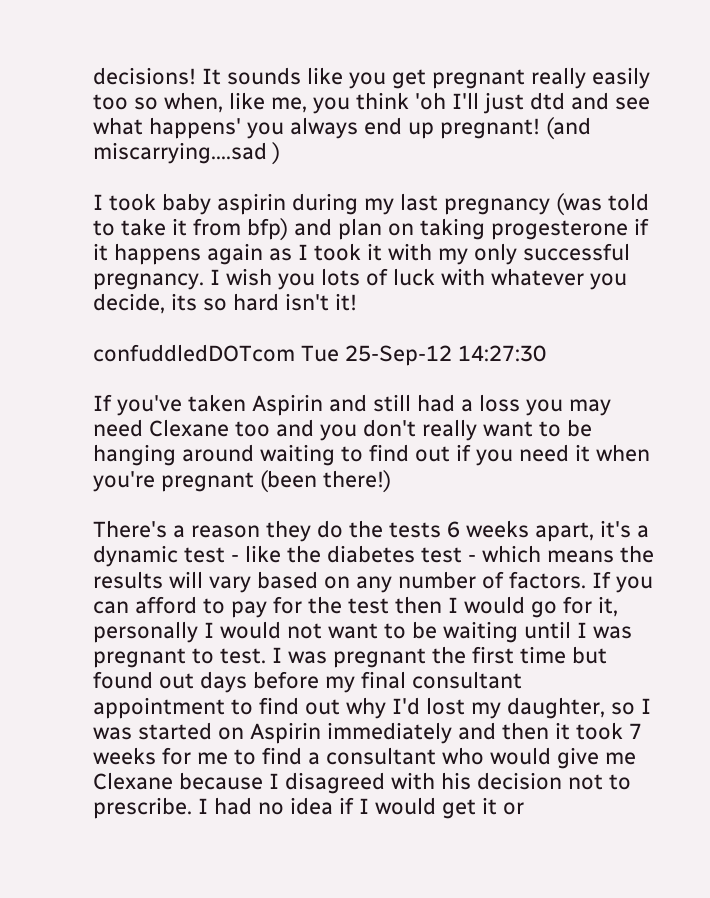decisions! It sounds like you get pregnant really easily too so when, like me, you think 'oh I'll just dtd and see what happens' you always end up pregnant! (and miscarrying....sad )

I took baby aspirin during my last pregnancy (was told to take it from bfp) and plan on taking progesterone if it happens again as I took it with my only successful pregnancy. I wish you lots of luck with whatever you decide, its so hard isn't it!

confuddledDOTcom Tue 25-Sep-12 14:27:30

If you've taken Aspirin and still had a loss you may need Clexane too and you don't really want to be hanging around waiting to find out if you need it when you're pregnant (been there!)

There's a reason they do the tests 6 weeks apart, it's a dynamic test - like the diabetes test - which means the results will vary based on any number of factors. If you can afford to pay for the test then I would go for it, personally I would not want to be waiting until I was pregnant to test. I was pregnant the first time but found out days before my final consultant appointment to find out why I'd lost my daughter, so I was started on Aspirin immediately and then it took 7 weeks for me to find a consultant who would give me Clexane because I disagreed with his decision not to prescribe. I had no idea if I would get it or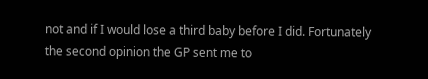not and if I would lose a third baby before I did. Fortunately the second opinion the GP sent me to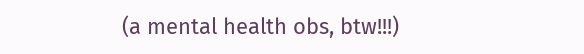(a mental health obs, btw!!!)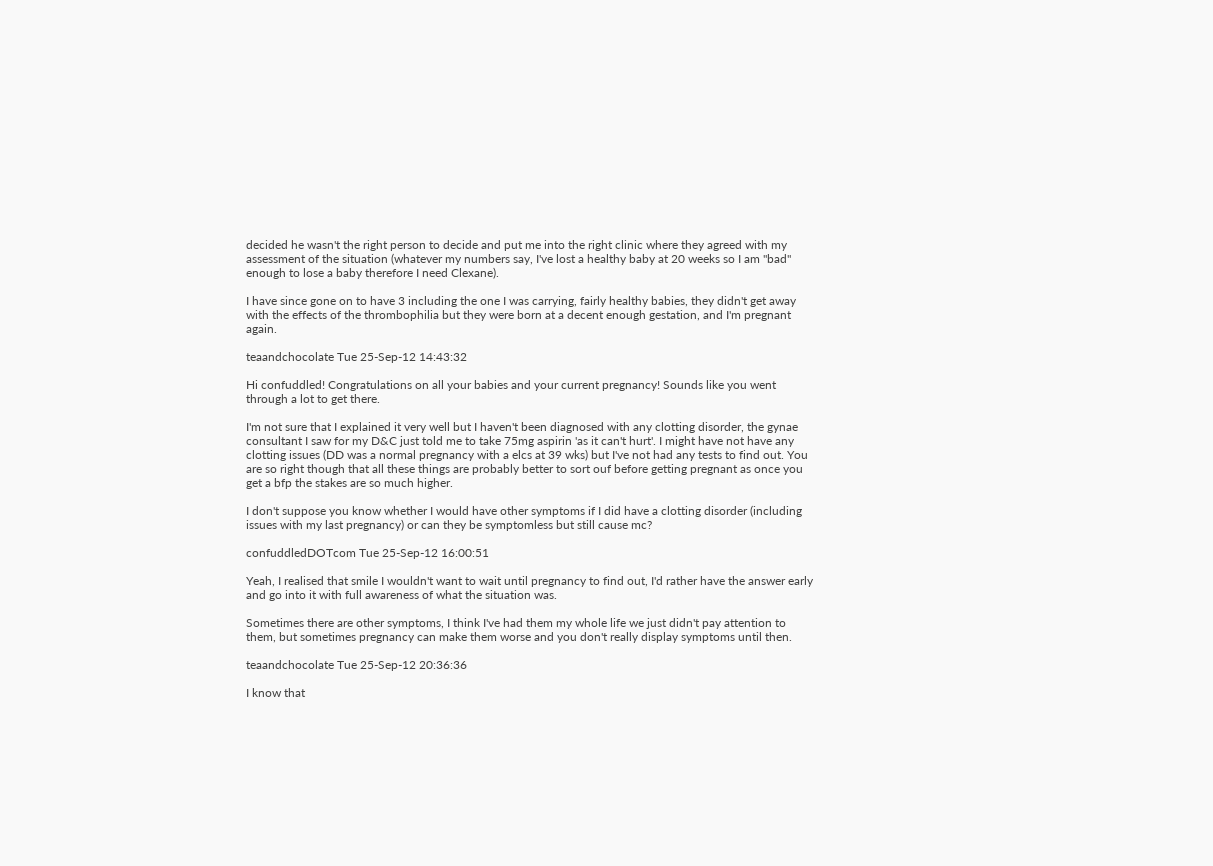decided he wasn't the right person to decide and put me into the right clinic where they agreed with my assessment of the situation (whatever my numbers say, I've lost a healthy baby at 20 weeks so I am "bad" enough to lose a baby therefore I need Clexane).

I have since gone on to have 3 including the one I was carrying, fairly healthy babies, they didn't get away with the effects of the thrombophilia but they were born at a decent enough gestation, and I'm pregnant again.

teaandchocolate Tue 25-Sep-12 14:43:32

Hi confuddled! Congratulations on all your babies and your current pregnancy! Sounds like you went through a lot to get there.

I'm not sure that I explained it very well but I haven't been diagnosed with any clotting disorder, the gynae consultant I saw for my D&C just told me to take 75mg aspirin 'as it can't hurt'. I might have not have any clotting issues (DD was a normal pregnancy with a elcs at 39 wks) but I've not had any tests to find out. You are so right though that all these things are probably better to sort ouf before getting pregnant as once you get a bfp the stakes are so much higher.

I don't suppose you know whether I would have other symptoms if I did have a clotting disorder (including issues with my last pregnancy) or can they be symptomless but still cause mc?

confuddledDOTcom Tue 25-Sep-12 16:00:51

Yeah, I realised that smile I wouldn't want to wait until pregnancy to find out, I'd rather have the answer early and go into it with full awareness of what the situation was.

Sometimes there are other symptoms, I think I've had them my whole life we just didn't pay attention to them, but sometimes pregnancy can make them worse and you don't really display symptoms until then.

teaandchocolate Tue 25-Sep-12 20:36:36

I know that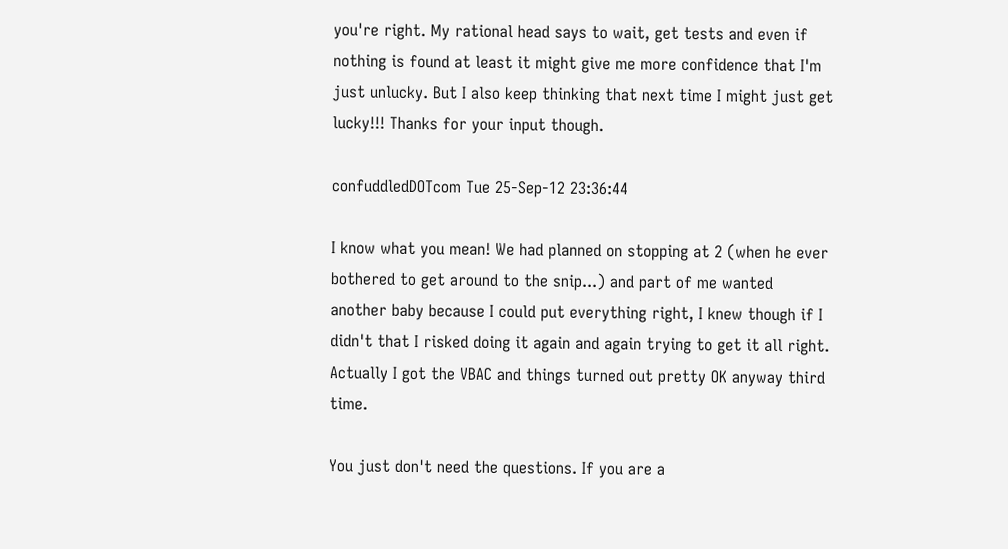you're right. My rational head says to wait, get tests and even if nothing is found at least it might give me more confidence that I'm just unlucky. But I also keep thinking that next time I might just get lucky!!! Thanks for your input though.

confuddledDOTcom Tue 25-Sep-12 23:36:44

I know what you mean! We had planned on stopping at 2 (when he ever bothered to get around to the snip...) and part of me wanted another baby because I could put everything right, I knew though if I didn't that I risked doing it again and again trying to get it all right. Actually I got the VBAC and things turned out pretty OK anyway third time.

You just don't need the questions. If you are a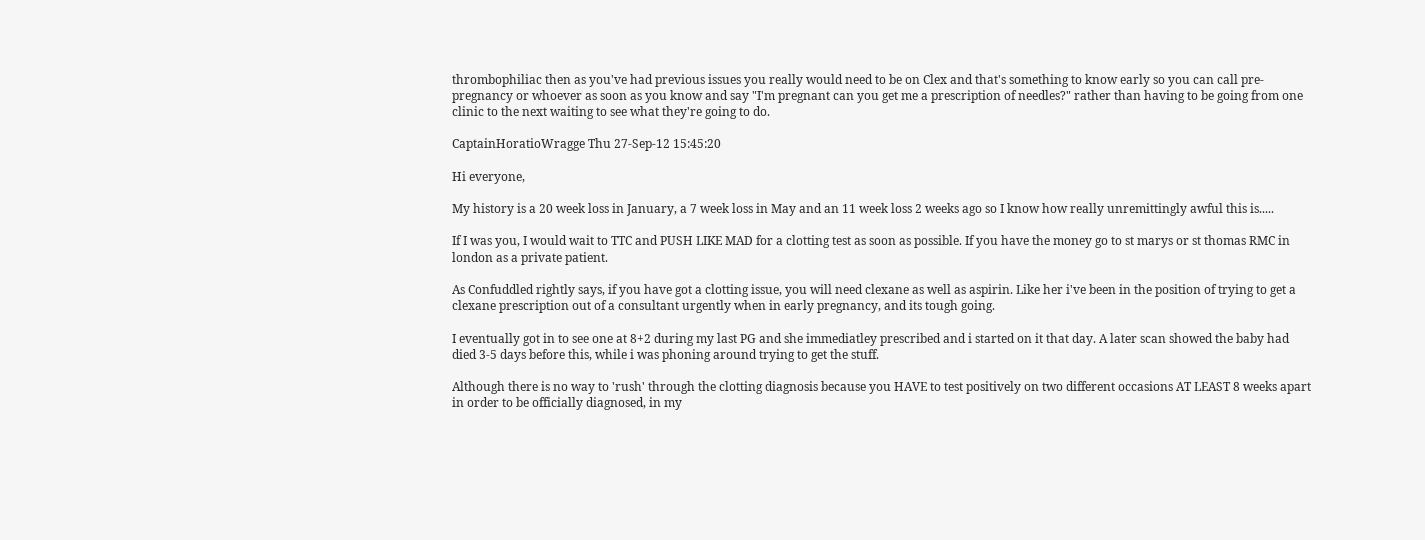thrombophiliac then as you've had previous issues you really would need to be on Clex and that's something to know early so you can call pre-pregnancy or whoever as soon as you know and say "I'm pregnant can you get me a prescription of needles?" rather than having to be going from one clinic to the next waiting to see what they're going to do.

CaptainHoratioWragge Thu 27-Sep-12 15:45:20

Hi everyone,

My history is a 20 week loss in January, a 7 week loss in May and an 11 week loss 2 weeks ago so I know how really unremittingly awful this is.....

If I was you, I would wait to TTC and PUSH LIKE MAD for a clotting test as soon as possible. If you have the money go to st marys or st thomas RMC in london as a private patient.

As Confuddled rightly says, if you have got a clotting issue, you will need clexane as well as aspirin. Like her i've been in the position of trying to get a clexane prescription out of a consultant urgently when in early pregnancy, and its tough going.

I eventually got in to see one at 8+2 during my last PG and she immediatley prescribed and i started on it that day. A later scan showed the baby had died 3-5 days before this, while i was phoning around trying to get the stuff.

Although there is no way to 'rush' through the clotting diagnosis because you HAVE to test positively on two different occasions AT LEAST 8 weeks apart in order to be officially diagnosed, in my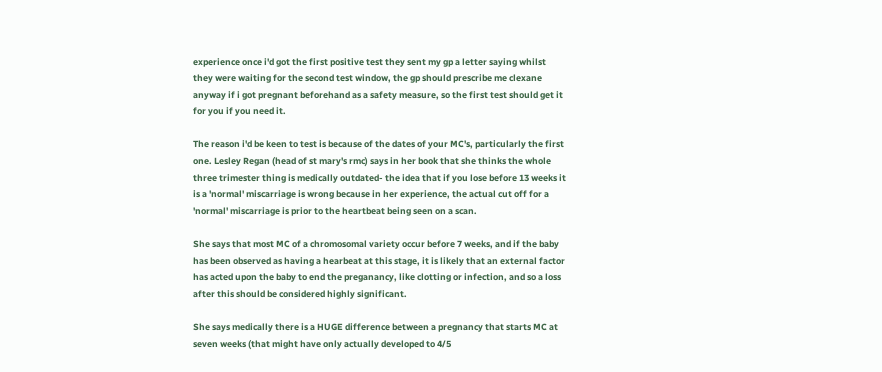experience once i'd got the first positive test they sent my gp a letter saying whilst they were waiting for the second test window, the gp should prescribe me clexane anyway if i got pregnant beforehand as a safety measure, so the first test should get it for you if you need it.

The reason i'd be keen to test is because of the dates of your MC's, particularly the first one. Lesley Regan (head of st mary's rmc) says in her book that she thinks the whole three trimester thing is medically outdated- the idea that if you lose before 13 weeks it is a 'normal' miscarriage is wrong because in her experience, the actual cut off for a 'normal' miscarriage is prior to the heartbeat being seen on a scan.

She says that most MC of a chromosomal variety occur before 7 weeks, and if the baby has been observed as having a hearbeat at this stage, it is likely that an external factor has acted upon the baby to end the preganancy, like clotting or infection, and so a loss after this should be considered highly significant.

She says medically there is a HUGE difference between a pregnancy that starts MC at seven weeks (that might have only actually developed to 4/5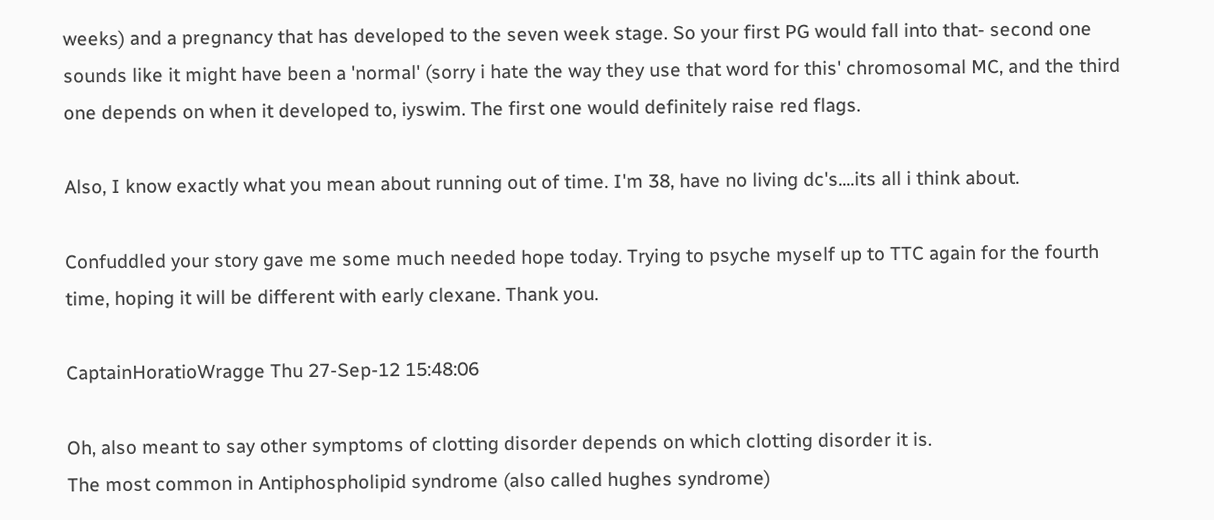weeks) and a pregnancy that has developed to the seven week stage. So your first PG would fall into that- second one sounds like it might have been a 'normal' (sorry i hate the way they use that word for this' chromosomal MC, and the third one depends on when it developed to, iyswim. The first one would definitely raise red flags.

Also, I know exactly what you mean about running out of time. I'm 38, have no living dc's....its all i think about.

Confuddled your story gave me some much needed hope today. Trying to psyche myself up to TTC again for the fourth time, hoping it will be different with early clexane. Thank you.

CaptainHoratioWragge Thu 27-Sep-12 15:48:06

Oh, also meant to say other symptoms of clotting disorder depends on which clotting disorder it is.
The most common in Antiphospholipid syndrome (also called hughes syndrome)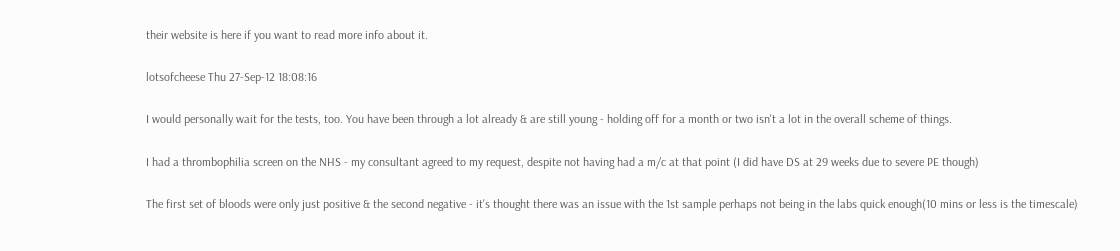their website is here if you want to read more info about it.

lotsofcheese Thu 27-Sep-12 18:08:16

I would personally wait for the tests, too. You have been through a lot already & are still young - holding off for a month or two isn't a lot in the overall scheme of things.

I had a thrombophilia screen on the NHS - my consultant agreed to my request, despite not having had a m/c at that point (I did have DS at 29 weeks due to severe PE though)

The first set of bloods were only just positive & the second negative - it's thought there was an issue with the 1st sample perhaps not being in the labs quick enough(10 mins or less is the timescale)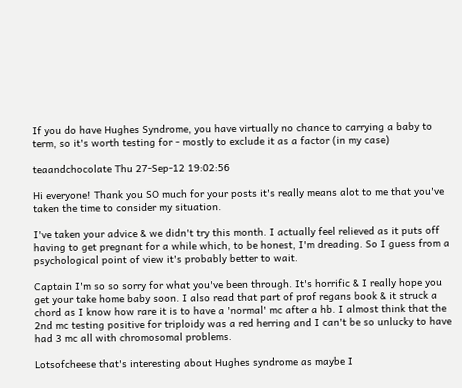If you do have Hughes Syndrome, you have virtually no chance to carrying a baby to term, so it's worth testing for - mostly to exclude it as a factor (in my case)

teaandchocolate Thu 27-Sep-12 19:02:56

Hi everyone! Thank you SO much for your posts it's really means alot to me that you've taken the time to consider my situation.

I've taken your advice & we didn't try this month. I actually feel relieved as it puts off having to get pregnant for a while which, to be honest, I'm dreading. So I guess from a psychological point of view it's probably better to wait.

Captain I'm so so sorry for what you've been through. It's horrific & I really hope you get your take home baby soon. I also read that part of prof regans book & it struck a chord as I know how rare it is to have a 'normal' mc after a hb. I almost think that the 2nd mc testing positive for triploidy was a red herring and I can't be so unlucky to have had 3 mc all with chromosomal problems.

Lotsofcheese that's interesting about Hughes syndrome as maybe I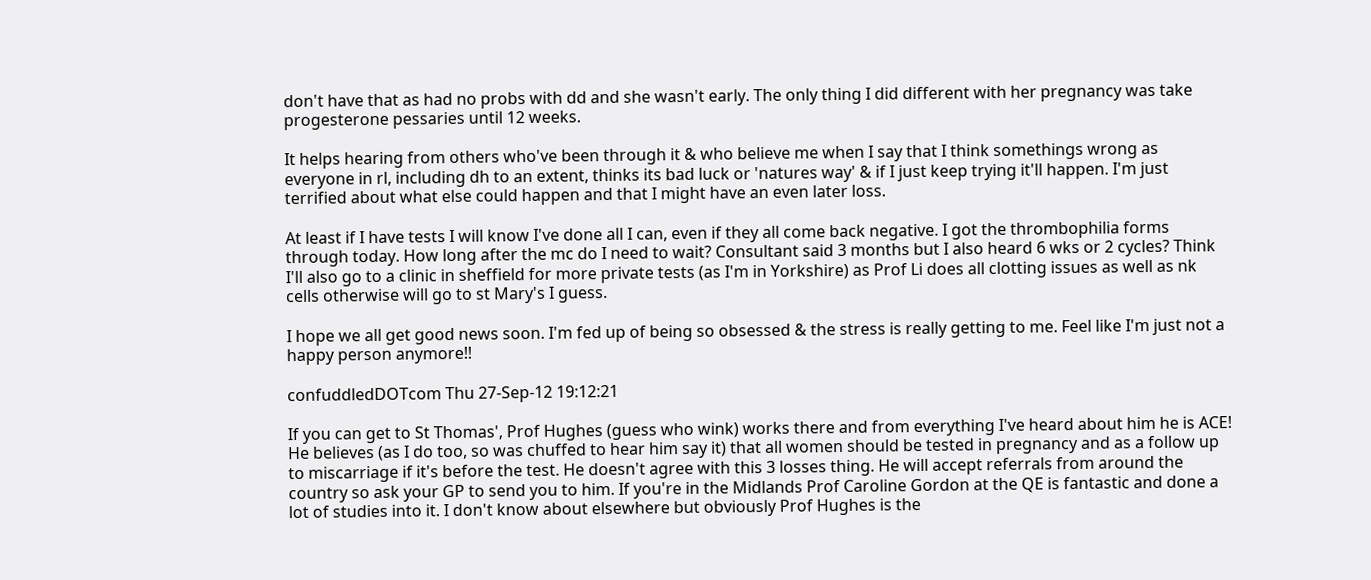don't have that as had no probs with dd and she wasn't early. The only thing I did different with her pregnancy was take progesterone pessaries until 12 weeks.

It helps hearing from others who've been through it & who believe me when I say that I think somethings wrong as everyone in rl, including dh to an extent, thinks its bad luck or 'natures way' & if I just keep trying it'll happen. I'm just terrified about what else could happen and that I might have an even later loss.

At least if I have tests I will know I've done all I can, even if they all come back negative. I got the thrombophilia forms through today. How long after the mc do I need to wait? Consultant said 3 months but I also heard 6 wks or 2 cycles? Think I'll also go to a clinic in sheffield for more private tests (as I'm in Yorkshire) as Prof Li does all clotting issues as well as nk cells otherwise will go to st Mary's I guess.

I hope we all get good news soon. I'm fed up of being so obsessed & the stress is really getting to me. Feel like I'm just not a happy person anymore!!

confuddledDOTcom Thu 27-Sep-12 19:12:21

If you can get to St Thomas', Prof Hughes (guess who wink) works there and from everything I've heard about him he is ACE! He believes (as I do too, so was chuffed to hear him say it) that all women should be tested in pregnancy and as a follow up to miscarriage if it's before the test. He doesn't agree with this 3 losses thing. He will accept referrals from around the country so ask your GP to send you to him. If you're in the Midlands Prof Caroline Gordon at the QE is fantastic and done a lot of studies into it. I don't know about elsewhere but obviously Prof Hughes is the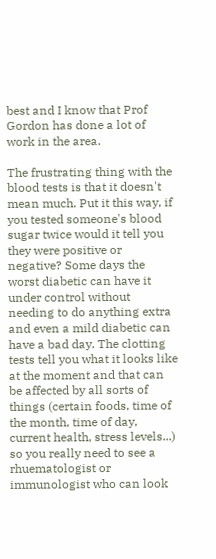best and I know that Prof Gordon has done a lot of work in the area.

The frustrating thing with the blood tests is that it doesn't mean much. Put it this way, if you tested someone's blood sugar twice would it tell you they were positive or negative? Some days the worst diabetic can have it under control without needing to do anything extra and even a mild diabetic can have a bad day. The clotting tests tell you what it looks like at the moment and that can be affected by all sorts of things (certain foods, time of the month, time of day, current health, stress levels...) so you really need to see a rhuematologist or immunologist who can look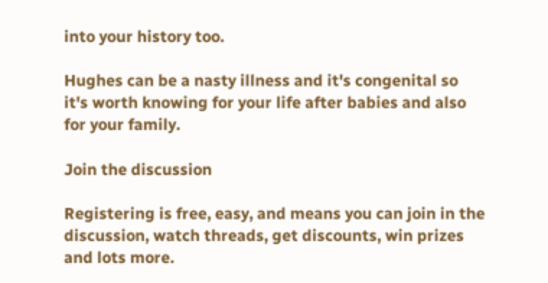into your history too.

Hughes can be a nasty illness and it's congenital so it's worth knowing for your life after babies and also for your family.

Join the discussion

Registering is free, easy, and means you can join in the discussion, watch threads, get discounts, win prizes and lots more.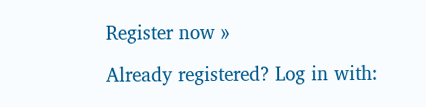Register now »

Already registered? Log in with: